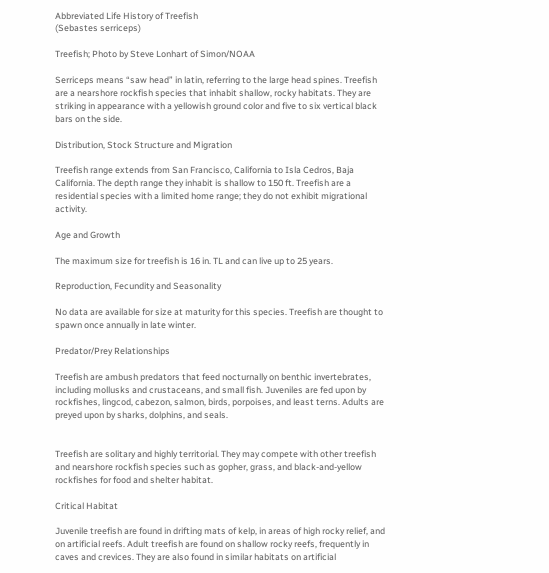Abbreviated Life History of Treefish
(Sebastes serriceps)

Treefish; Photo by Steve Lonhart of Simon/NOAA

Serriceps means “saw head” in latin, referring to the large head spines. Treefish are a nearshore rockfish species that inhabit shallow, rocky habitats. They are striking in appearance with a yellowish ground color and five to six vertical black bars on the side.

Distribution, Stock Structure and Migration

Treefish range extends from San Francisco, California to Isla Cedros, Baja California. The depth range they inhabit is shallow to 150 ft. Treefish are a residential species with a limited home range; they do not exhibit migrational activity.

Age and Growth

The maximum size for treefish is 16 in. TL and can live up to 25 years.

Reproduction, Fecundity and Seasonality

No data are available for size at maturity for this species. Treefish are thought to spawn once annually in late winter.

Predator/Prey Relationships

Treefish are ambush predators that feed nocturnally on benthic invertebrates, including mollusks and crustaceans, and small fish. Juveniles are fed upon by rockfishes, lingcod, cabezon, salmon, birds, porpoises, and least terns. Adults are preyed upon by sharks, dolphins, and seals.


Treefish are solitary and highly territorial. They may compete with other treefish and nearshore rockfish species such as gopher, grass, and black-and-yellow rockfishes for food and shelter habitat.

Critical Habitat

Juvenile treefish are found in drifting mats of kelp, in areas of high rocky relief, and on artificial reefs. Adult treefish are found on shallow rocky reefs, frequently in caves and crevices. They are also found in similar habitats on artificial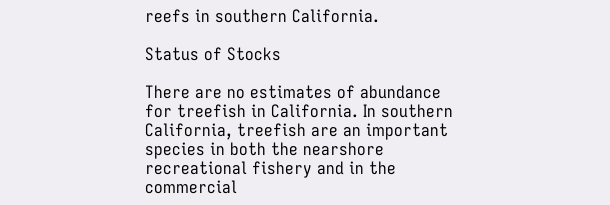reefs in southern California.

Status of Stocks

There are no estimates of abundance for treefish in California. In southern California, treefish are an important species in both the nearshore recreational fishery and in the commercial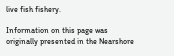live fish fishery.

Information on this page was originally presented in the Nearshore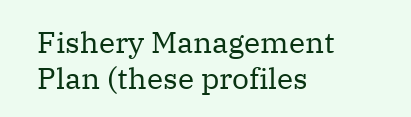Fishery Management Plan (these profiles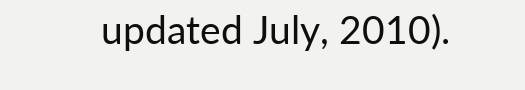updated July, 2010).